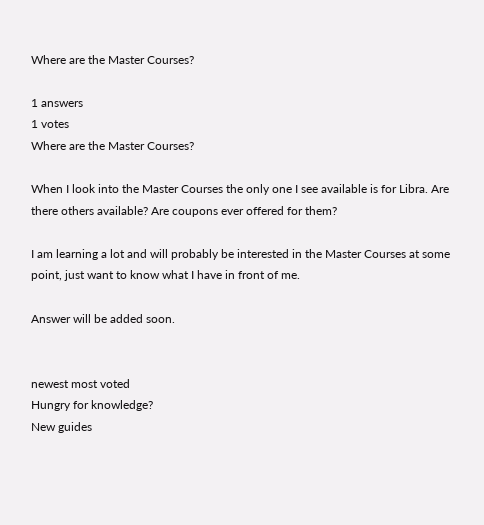Where are the Master Courses?

1 answers
1 votes
Where are the Master Courses?

When I look into the Master Courses the only one I see available is for Libra. Are there others available? Are coupons ever offered for them?

I am learning a lot and will probably be interested in the Master Courses at some point, just want to know what I have in front of me.

Answer will be added soon.


newest most voted
Hungry for knowledge?
New guides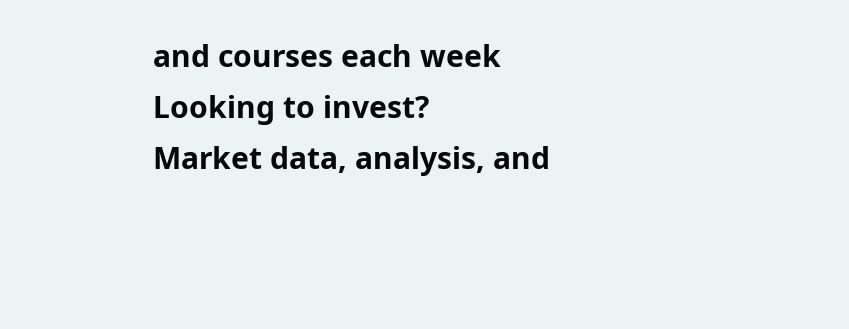and courses each week
Looking to invest?
Market data, analysis, and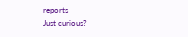reports
Just curious?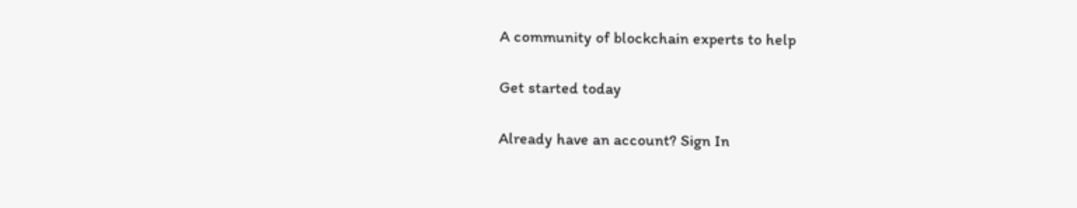A community of blockchain experts to help

Get started today

Already have an account? Sign In